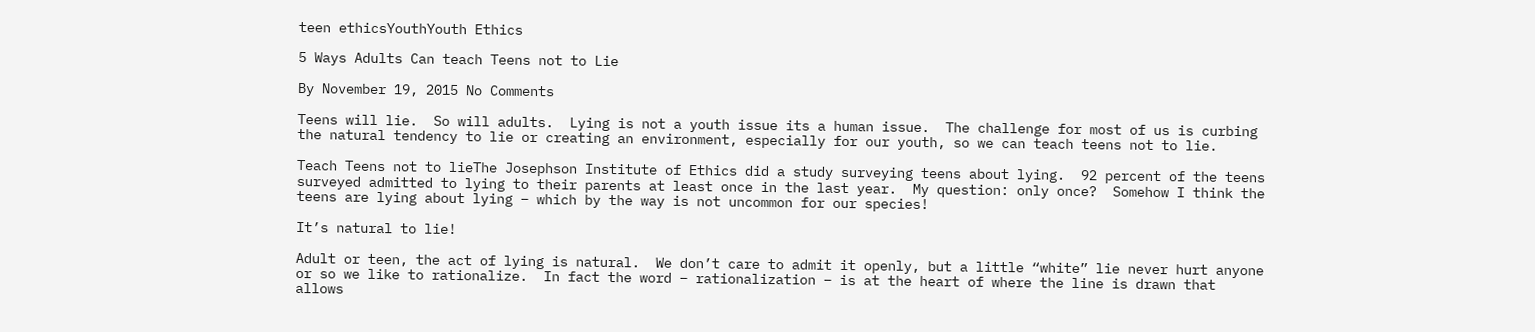teen ethicsYouthYouth Ethics

5 Ways Adults Can teach Teens not to Lie

By November 19, 2015 No Comments

Teens will lie.  So will adults.  Lying is not a youth issue its a human issue.  The challenge for most of us is curbing the natural tendency to lie or creating an environment, especially for our youth, so we can teach teens not to lie.

Teach Teens not to lieThe Josephson Institute of Ethics did a study surveying teens about lying.  92 percent of the teens surveyed admitted to lying to their parents at least once in the last year.  My question: only once?  Somehow I think the teens are lying about lying – which by the way is not uncommon for our species!

It’s natural to lie!

Adult or teen, the act of lying is natural.  We don’t care to admit it openly, but a little “white” lie never hurt anyone or so we like to rationalize.  In fact the word – rationalization – is at the heart of where the line is drawn that allows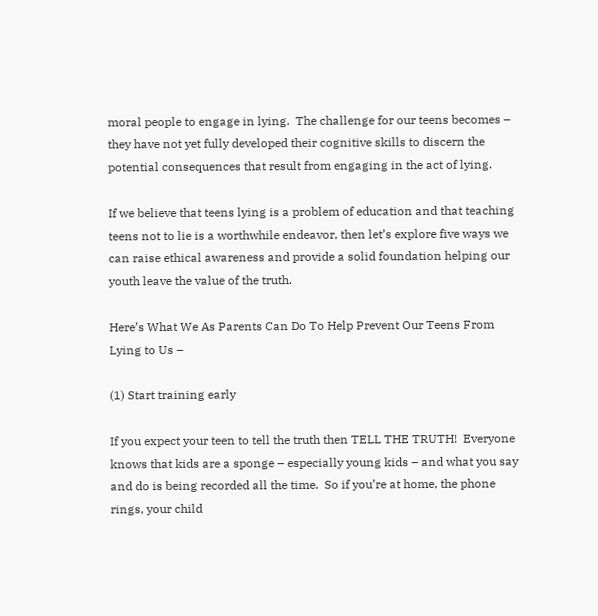moral people to engage in lying.  The challenge for our teens becomes – they have not yet fully developed their cognitive skills to discern the potential consequences that result from engaging in the act of lying.

If we believe that teens lying is a problem of education and that teaching teens not to lie is a worthwhile endeavor, then let’s explore five ways we can raise ethical awareness and provide a solid foundation helping our youth leave the value of the truth.

Here’s What We As Parents Can Do To Help Prevent Our Teens From Lying to Us –

(1) Start training early

If you expect your teen to tell the truth then TELL THE TRUTH!  Everyone knows that kids are a sponge – especially young kids – and what you say and do is being recorded all the time.  So if you’re at home, the phone rings, your child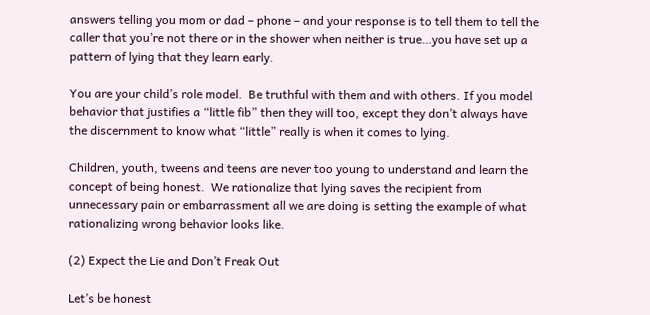answers telling you mom or dad – phone – and your response is to tell them to tell the caller that you’re not there or in the shower when neither is true…you have set up a pattern of lying that they learn early.

You are your child’s role model.  Be truthful with them and with others. If you model behavior that justifies a “little fib” then they will too, except they don’t always have the discernment to know what “little” really is when it comes to lying.

Children, youth, tweens and teens are never too young to understand and learn the concept of being honest.  We rationalize that lying saves the recipient from unnecessary pain or embarrassment all we are doing is setting the example of what rationalizing wrong behavior looks like.

(2) Expect the Lie and Don’t Freak Out

Let’s be honest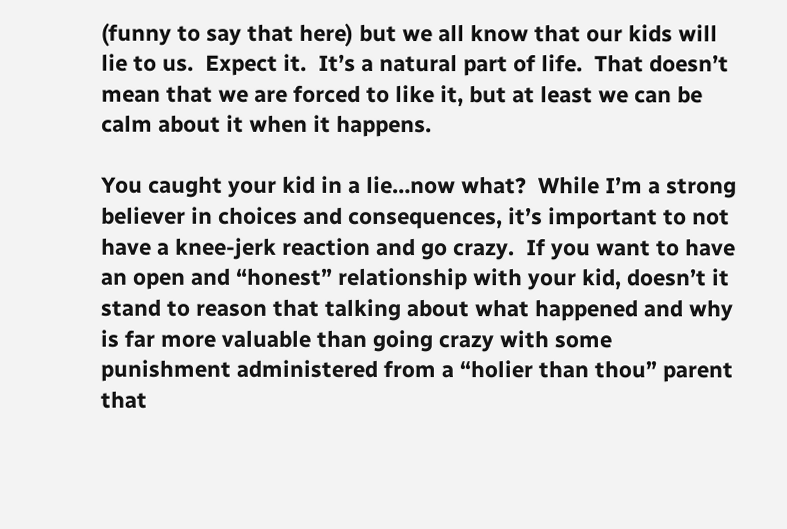(funny to say that here) but we all know that our kids will lie to us.  Expect it.  It’s a natural part of life.  That doesn’t mean that we are forced to like it, but at least we can be calm about it when it happens.

You caught your kid in a lie…now what?  While I’m a strong believer in choices and consequences, it’s important to not have a knee-jerk reaction and go crazy.  If you want to have an open and “honest” relationship with your kid, doesn’t it stand to reason that talking about what happened and why is far more valuable than going crazy with some punishment administered from a “holier than thou” parent that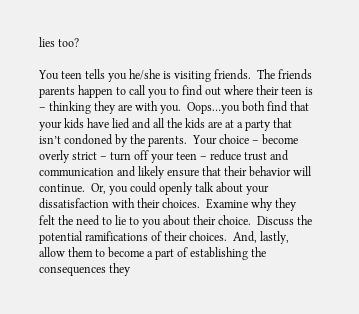lies too?

You teen tells you he/she is visiting friends.  The friends parents happen to call you to find out where their teen is – thinking they are with you.  Oops…you both find that your kids have lied and all the kids are at a party that isn’t condoned by the parents.  Your choice – become overly strict – turn off your teen – reduce trust and communication and likely ensure that their behavior will continue.  Or, you could openly talk about your dissatisfaction with their choices.  Examine why they felt the need to lie to you about their choice.  Discuss the potential ramifications of their choices.  And, lastly, allow them to become a part of establishing the consequences they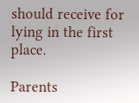should receive for lying in the first place.

Parents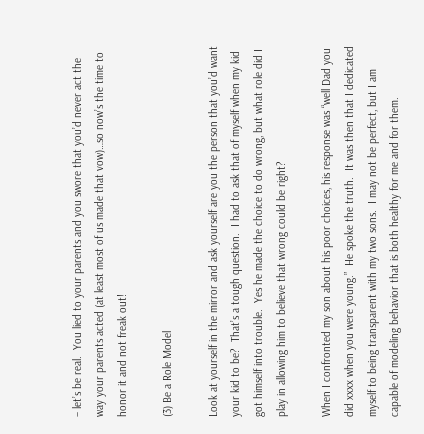– let’s be real.  You lied to your parents and you swore that you’d never act the way your parents acted (at least most of us made that vow)…so now’s the time to honor it and not freak out!

(3) Be a Role Model

Look at yourself in the mirror and ask yourself are you the person that you’d want your kid to be?  That’s a tough question.  I had to ask that of myself when my kid got himself into trouble.  Yes he made the choice to do wrong, but what role did I play in allowing him to believe that wrong could be right?

When I confronted my son about his poor choices, his response was “well Dad you did xxxx when you were young.”  He spoke the truth.  It was then that I dedicated myself to being transparent with my two sons.  I may not be perfect, but I am capable of modeling behavior that is both healthy for me and for them.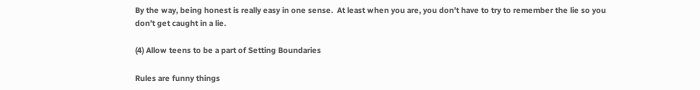By the way, being honest is really easy in one sense.  At least when you are, you don’t have to try to remember the lie so you don’t get caught in a lie.

(4) Allow teens to be a part of Setting Boundaries

Rules are funny things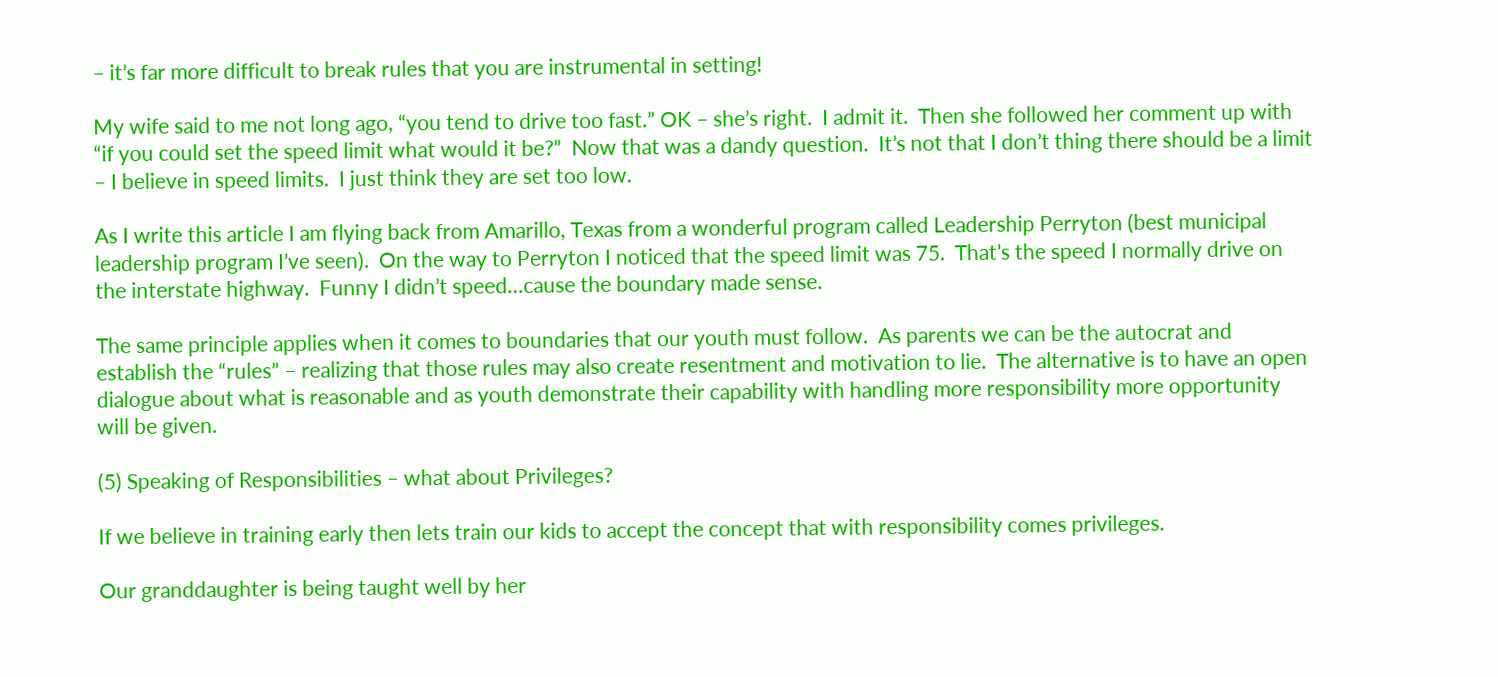– it’s far more difficult to break rules that you are instrumental in setting!

My wife said to me not long ago, “you tend to drive too fast.” OK – she’s right.  I admit it.  Then she followed her comment up with “if you could set the speed limit what would it be?”  Now that was a dandy question.  It’s not that I don’t thing there should be a limit – I believe in speed limits.  I just think they are set too low.

As I write this article I am flying back from Amarillo, Texas from a wonderful program called Leadership Perryton (best municipal leadership program I’ve seen).  On the way to Perryton I noticed that the speed limit was 75.  That’s the speed I normally drive on the interstate highway.  Funny I didn’t speed…cause the boundary made sense.

The same principle applies when it comes to boundaries that our youth must follow.  As parents we can be the autocrat and establish the “rules” – realizing that those rules may also create resentment and motivation to lie.  The alternative is to have an open dialogue about what is reasonable and as youth demonstrate their capability with handling more responsibility more opportunity will be given.

(5) Speaking of Responsibilities – what about Privileges?

If we believe in training early then lets train our kids to accept the concept that with responsibility comes privileges.

Our granddaughter is being taught well by her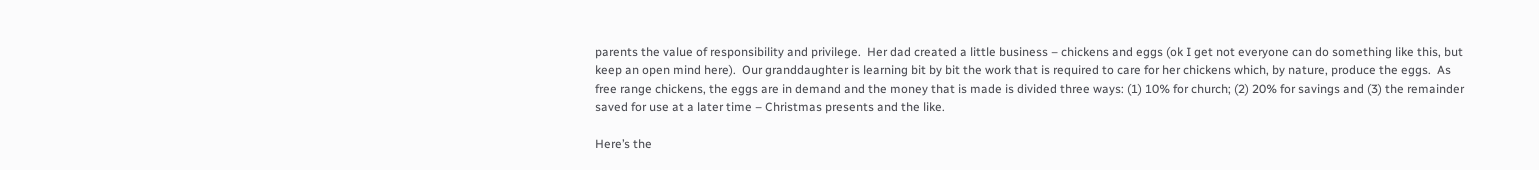parents the value of responsibility and privilege.  Her dad created a little business – chickens and eggs (ok I get not everyone can do something like this, but keep an open mind here).  Our granddaughter is learning bit by bit the work that is required to care for her chickens which, by nature, produce the eggs.  As free range chickens, the eggs are in demand and the money that is made is divided three ways: (1) 10% for church; (2) 20% for savings and (3) the remainder saved for use at a later time – Christmas presents and the like.

Here’s the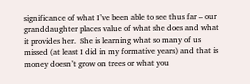significance of what I’ve been able to see thus far – our granddaughter places value of what she does and what it provides her.  She is learning what so many of us missed (at least I did in my formative years) and that is money doesn’t grow on trees or what you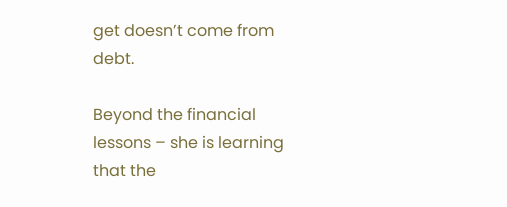get doesn’t come from debt.

Beyond the financial lessons – she is learning that the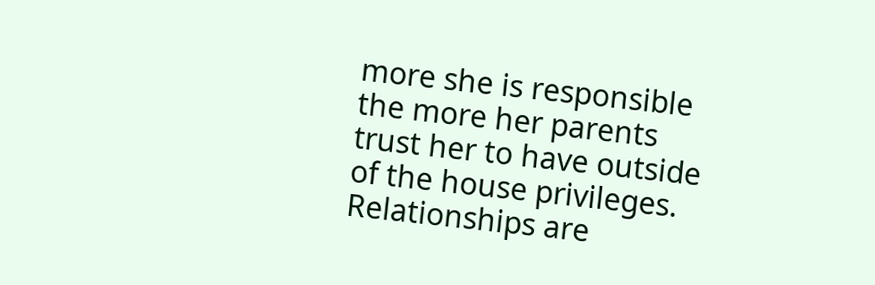more she is responsible the more her parents trust her to have outside of the house privileges.  Relationships are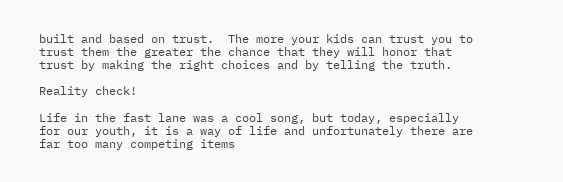built and based on trust.  The more your kids can trust you to trust them the greater the chance that they will honor that trust by making the right choices and by telling the truth.

Reality check!

Life in the fast lane was a cool song, but today, especially for our youth, it is a way of life and unfortunately there are far too many competing items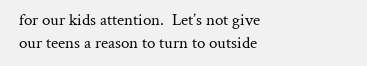for our kids attention.  Let’s not give our teens a reason to turn to outside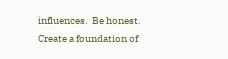influences.  Be honest.  Create a foundation of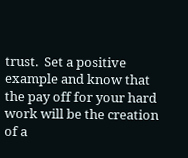trust.  Set a positive example and know that the pay off for your hard work will be the creation of a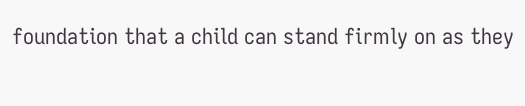foundation that a child can stand firmly on as they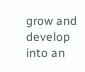grow and develop into an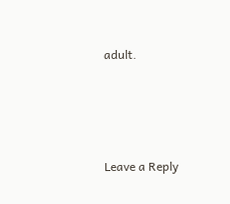adult.




Leave a Reply